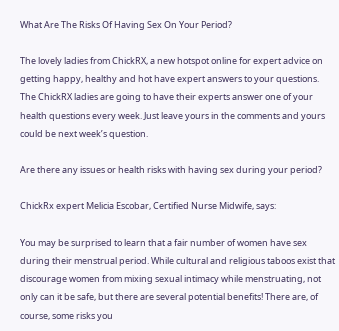What Are The Risks Of Having Sex On Your Period?

The lovely ladies from ChickRX, a new hotspot online for expert advice on getting happy, healthy and hot have expert answers to your questions. The ChickRX ladies are going to have their experts answer one of your health questions every week. Just leave yours in the comments and yours could be next week’s question.

Are there any issues or health risks with having sex during your period?

ChickRx expert Melicia Escobar, Certified Nurse Midwife, says:

You may be surprised to learn that a fair number of women have sex during their menstrual period. While cultural and religious taboos exist that discourage women from mixing sexual intimacy while menstruating, not only can it be safe, but there are several potential benefits! There are, of course, some risks you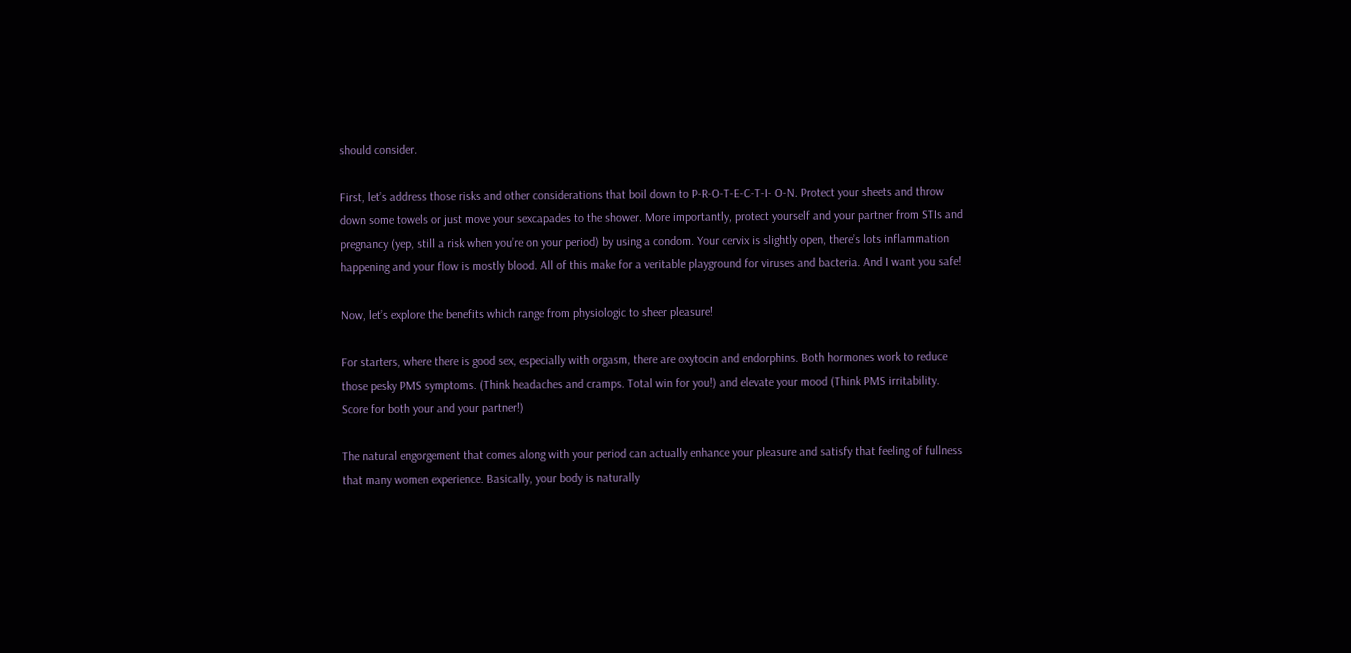should consider.

First, let’s address those risks and other considerations that boil down to P-R-O-T-E-C-T-I- O-N. Protect your sheets and throw down some towels or just move your sexcapades to the shower. More importantly, protect yourself and your partner from STIs and pregnancy (yep, still a risk when you’re on your period) by using a condom. Your cervix is slightly open, there’s lots inflammation happening and your flow is mostly blood. All of this make for a veritable playground for viruses and bacteria. And I want you safe!

Now, let’s explore the benefits which range from physiologic to sheer pleasure!

For starters, where there is good sex, especially with orgasm, there are oxytocin and endorphins. Both hormones work to reduce those pesky PMS symptoms. (Think headaches and cramps. Total win for you!) and elevate your mood (Think PMS irritability. Score for both your and your partner!)

The natural engorgement that comes along with your period can actually enhance your pleasure and satisfy that feeling of fullness that many women experience. Basically, your body is naturally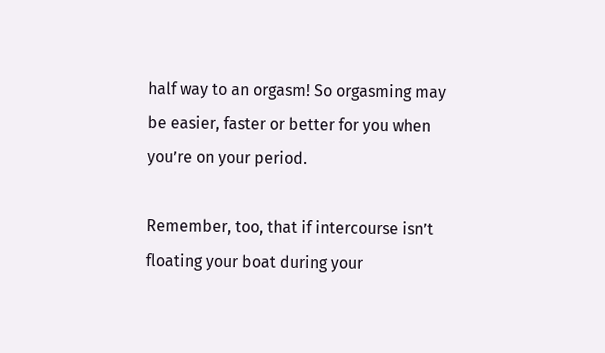half way to an orgasm! So orgasming may be easier, faster or better for you when you’re on your period.

Remember, too, that if intercourse isn’t floating your boat during your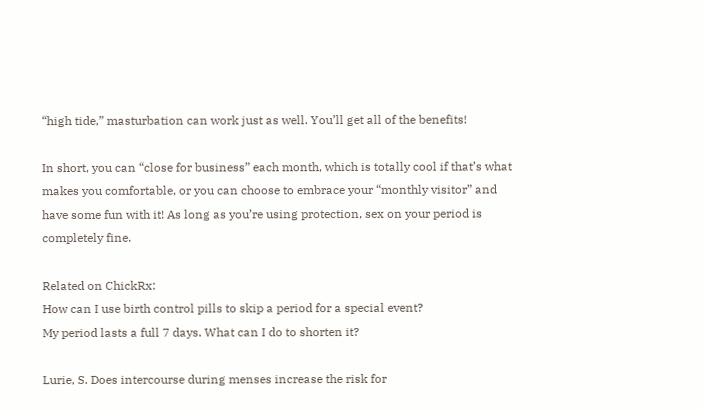“high tide,” masturbation can work just as well. You’ll get all of the benefits!

In short, you can “close for business” each month, which is totally cool if that’s what makes you comfortable, or you can choose to embrace your “monthly visitor” and have some fun with it! As long as you’re using protection, sex on your period is completely fine.

Related on ChickRx:
How can I use birth control pills to skip a period for a special event?
My period lasts a full 7 days. What can I do to shorten it?

Lurie, S. Does intercourse during menses increase the risk for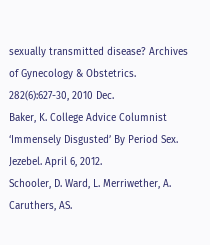sexually transmitted disease? Archives of Gynecology & Obstetrics. 282(6):627-30, 2010 Dec.
Baker, K. College Advice Columnist ‘Immensely Disgusted’ By Period Sex. Jezebel. April 6, 2012.
Schooler, D. Ward, L. Merriwether, A. Caruthers, AS.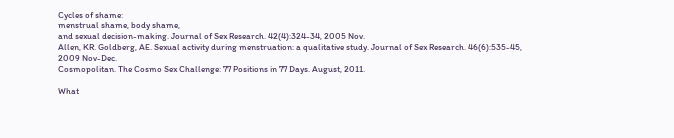Cycles of shame:
menstrual shame, body shame,
and sexual decision-making. Journal of Sex Research. 42(4):324-34, 2005 Nov.
Allen, KR. Goldberg, AE. Sexual activity during menstruation: a qualitative study. Journal of Sex Research. 46(6):535-45, 2009 Nov-Dec.
Cosmopolitan. The Cosmo Sex Challenge: 77 Positions in 77 Days. August, 2011.

What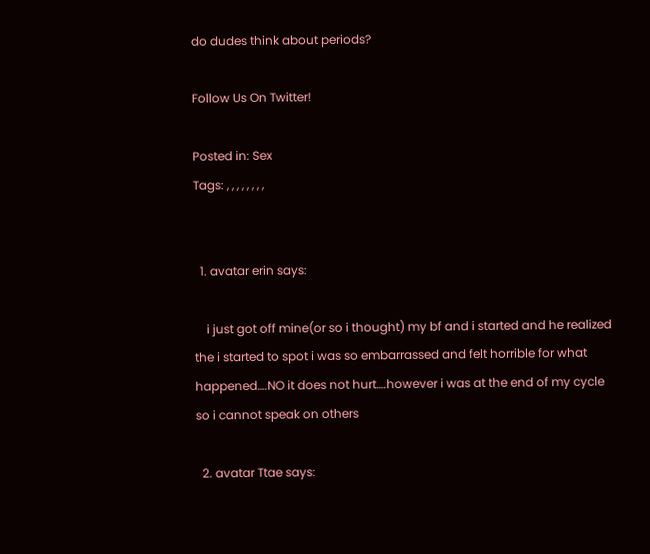do dudes think about periods?

Follow Us On Twitter!

Posted in: Sex
Tags: , , , , , , , ,


  1. avatar erin says:

    i just got off mine(or so i thought) my bf and i started and he realized the i started to spot i was so embarrassed and felt horrible for what happened….NO it does not hurt….however i was at the end of my cycle so i cannot speak on others

  2. avatar Ttae says: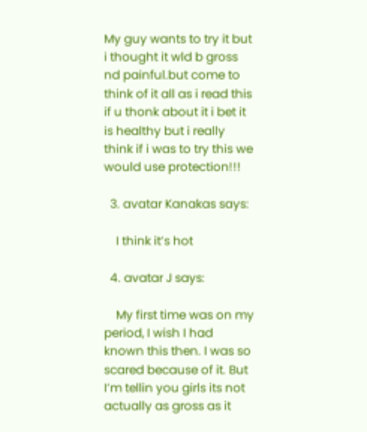My guy wants to try it but i thought it wld b gross nd painful.but come to think of it all as i read this if u thonk about it i bet it is healthy but i really think if i was to try this we would use protection!!!

  3. avatar Kanakas says:

    I think it’s hot

  4. avatar J says:

    My first time was on my period, I wish I had known this then. I was so scared because of it. But I’m tellin you girls its not actually as gross as it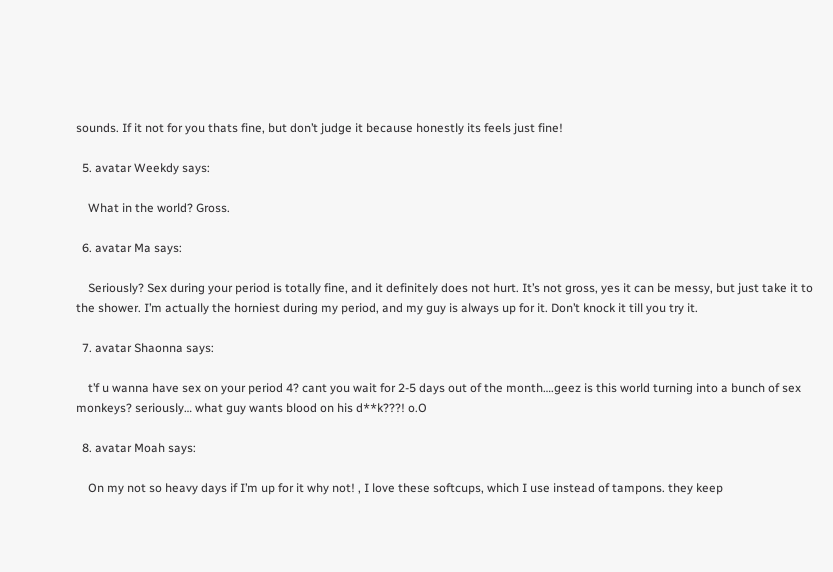sounds. If it not for you thats fine, but don’t judge it because honestly its feels just fine!

  5. avatar Weekdy says:

    What in the world? Gross.

  6. avatar Ma says:

    Seriously? Sex during your period is totally fine, and it definitely does not hurt. It’s not gross, yes it can be messy, but just take it to the shower. I’m actually the horniest during my period, and my guy is always up for it. Don’t knock it till you try it.

  7. avatar Shaonna says:

    t’f u wanna have sex on your period 4? cant you wait for 2-5 days out of the month….geez is this world turning into a bunch of sex monkeys? seriously… what guy wants blood on his d**k???! o.O

  8. avatar Moah says:

    On my not so heavy days if I’m up for it why not! , I love these softcups, which I use instead of tampons. they keep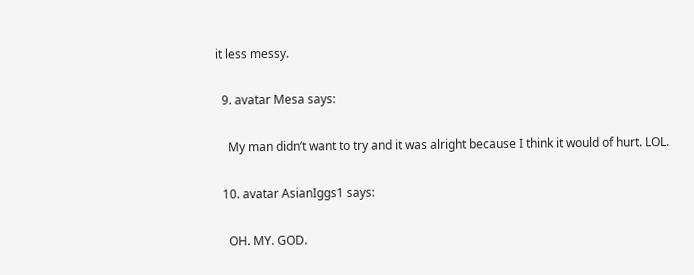it less messy.

  9. avatar Mesa says:

    My man didn’t want to try and it was alright because I think it would of hurt. LOL.

  10. avatar AsianIggs1 says:

    OH. MY. GOD.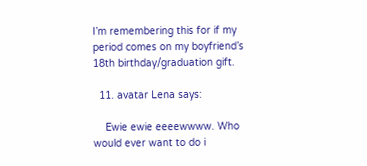I’m remembering this for if my period comes on my boyfriend’s 18th birthday/graduation gift.

  11. avatar Lena says:

    Ewie ewie eeeewwww. Who would ever want to do i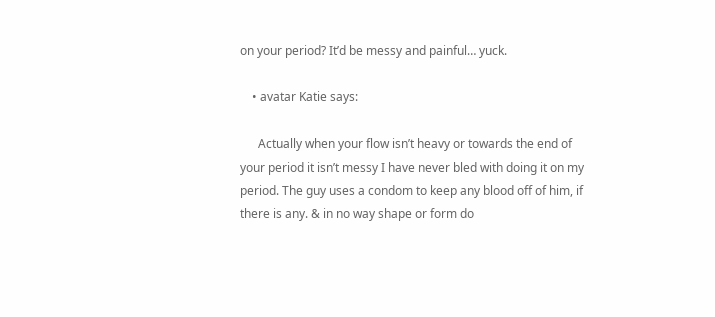on your period? It’d be messy and painful… yuck.

    • avatar Katie says:

      Actually when your flow isn’t heavy or towards the end of your period it isn’t messy I have never bled with doing it on my period. The guy uses a condom to keep any blood off of him, if there is any. & in no way shape or form do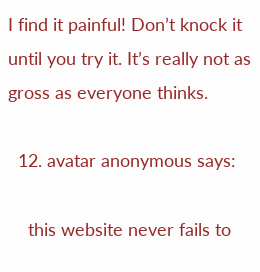I find it painful! Don’t knock it until you try it. It’s really not as gross as everyone thinks.

  12. avatar anonymous says:

    this website never fails to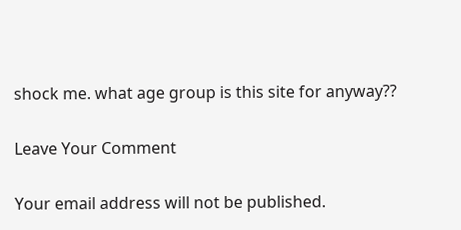shock me. what age group is this site for anyway??

Leave Your Comment

Your email address will not be published.